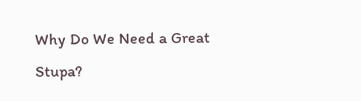Why Do We Need a Great Stupa?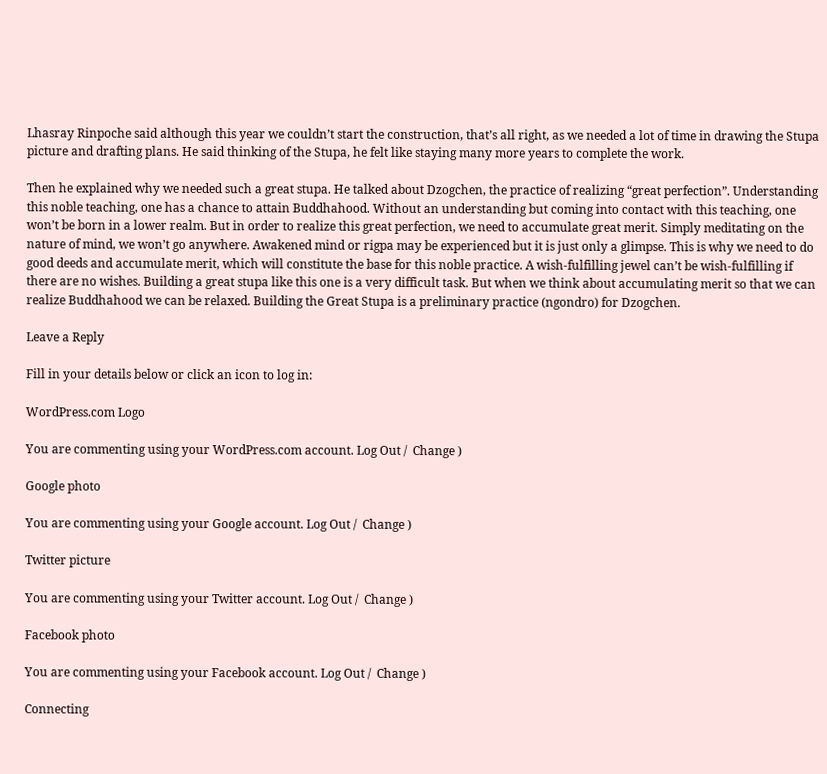Lhasray Rinpoche said although this year we couldn’t start the construction, that’s all right, as we needed a lot of time in drawing the Stupa picture and drafting plans. He said thinking of the Stupa, he felt like staying many more years to complete the work.

Then he explained why we needed such a great stupa. He talked about Dzogchen, the practice of realizing “great perfection”. Understanding this noble teaching, one has a chance to attain Buddhahood. Without an understanding but coming into contact with this teaching, one won’t be born in a lower realm. But in order to realize this great perfection, we need to accumulate great merit. Simply meditating on the nature of mind, we won’t go anywhere. Awakened mind or rigpa may be experienced but it is just only a glimpse. This is why we need to do good deeds and accumulate merit, which will constitute the base for this noble practice. A wish-fulfilling jewel can’t be wish-fulfilling if there are no wishes. Building a great stupa like this one is a very difficult task. But when we think about accumulating merit so that we can realize Buddhahood we can be relaxed. Building the Great Stupa is a preliminary practice (ngondro) for Dzogchen.

Leave a Reply

Fill in your details below or click an icon to log in:

WordPress.com Logo

You are commenting using your WordPress.com account. Log Out /  Change )

Google photo

You are commenting using your Google account. Log Out /  Change )

Twitter picture

You are commenting using your Twitter account. Log Out /  Change )

Facebook photo

You are commenting using your Facebook account. Log Out /  Change )

Connecting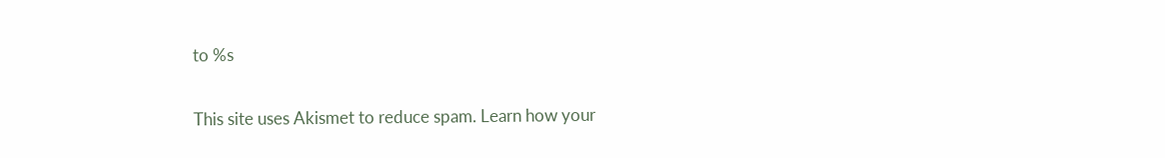to %s

This site uses Akismet to reduce spam. Learn how your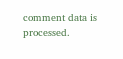comment data is processed.